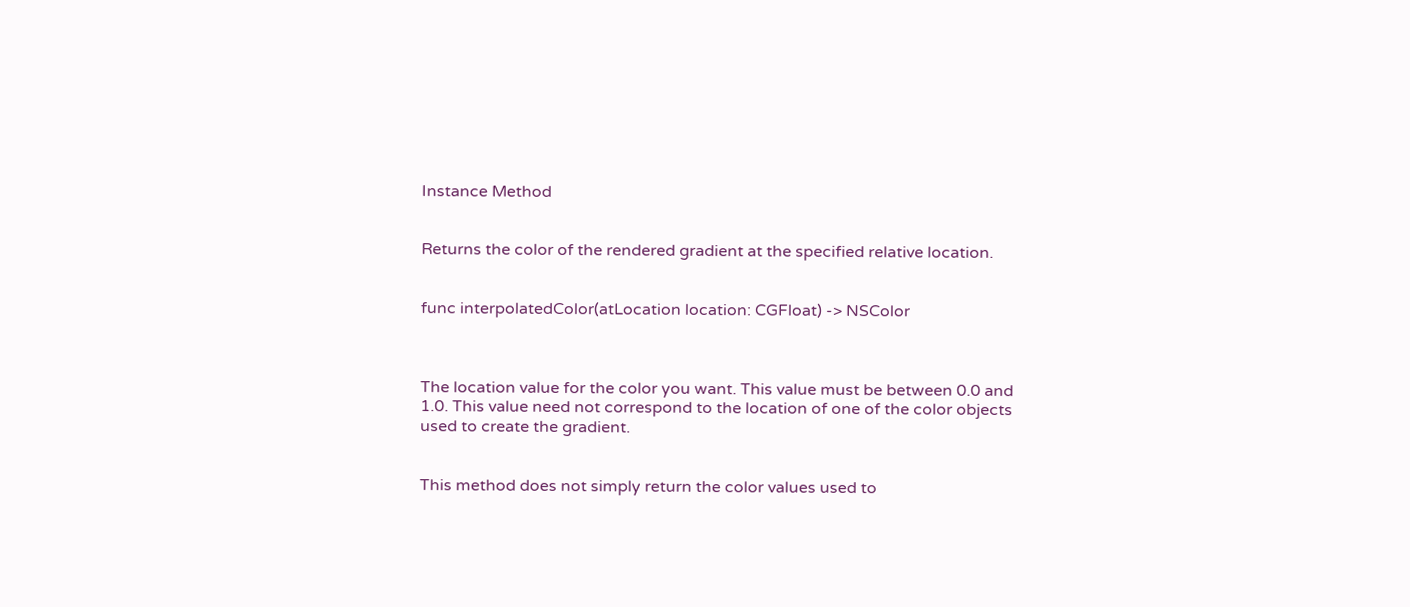Instance Method


Returns the color of the rendered gradient at the specified relative location.


func interpolatedColor(atLocation location: CGFloat) -> NSColor



The location value for the color you want. This value must be between 0.0 and 1.0. This value need not correspond to the location of one of the color objects used to create the gradient.


This method does not simply return the color values used to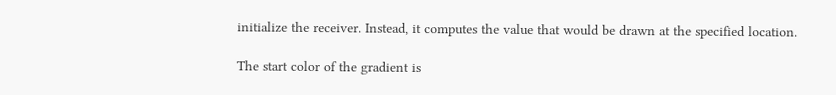initialize the receiver. Instead, it computes the value that would be drawn at the specified location.

The start color of the gradient is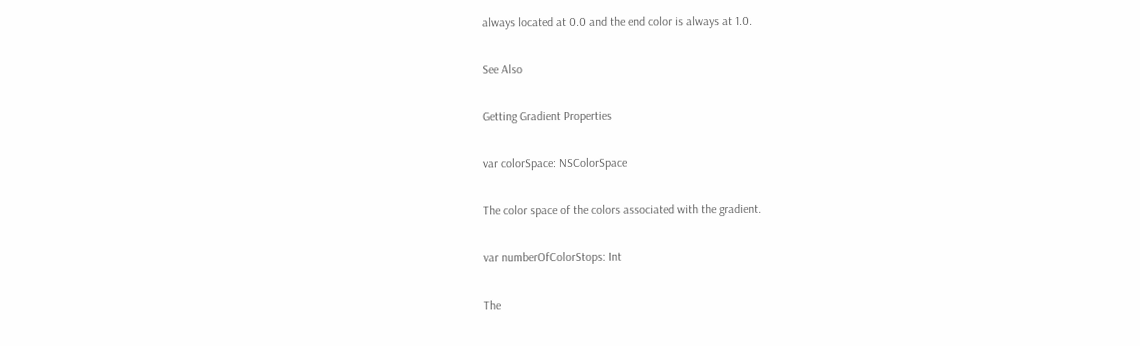always located at 0.0 and the end color is always at 1.0.

See Also

Getting Gradient Properties

var colorSpace: NSColorSpace

The color space of the colors associated with the gradient.

var numberOfColorStops: Int

The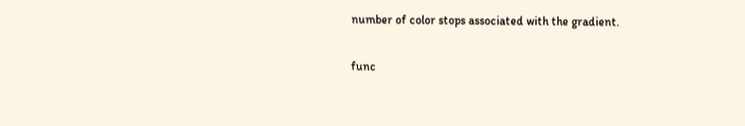number of color stops associated with the gradient.

func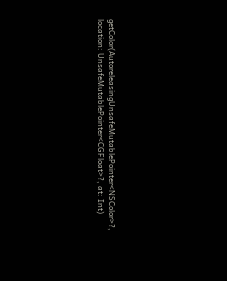getColor(AutoreleasingUnsafeMutablePointer<NSColor>?, location: UnsafeMutablePointer<CGFloat>?, at: Int)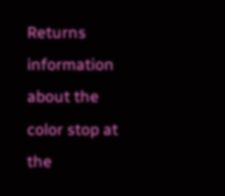Returns information about the color stop at the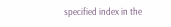specified index in the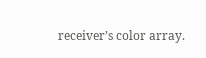receiver’s color array.